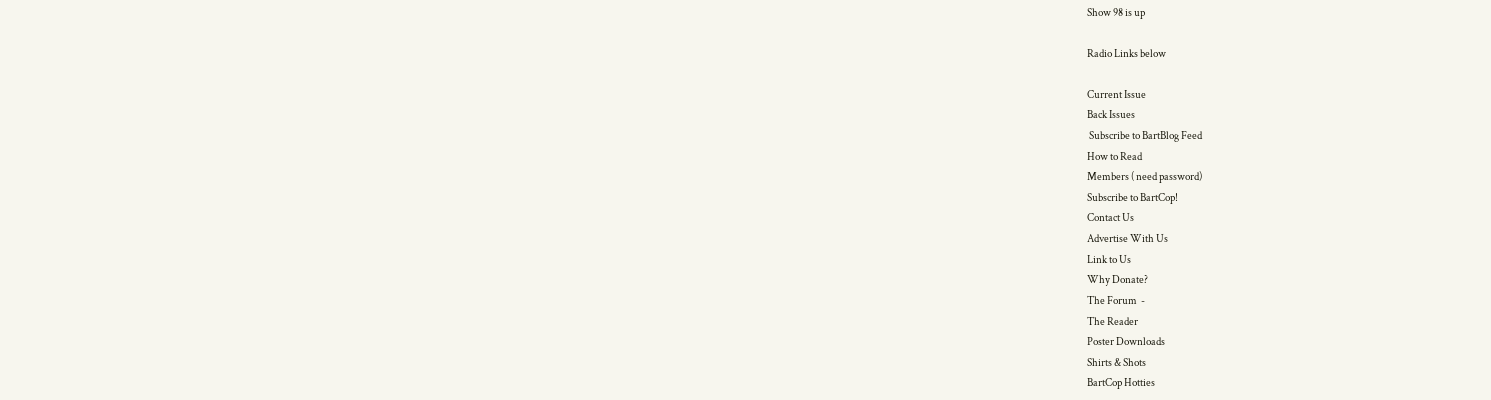Show 98 is up

Radio Links below

Current Issue
Back Issues
 Subscribe to BartBlog Feed
How to Read
Members ( need password)
Subscribe to BartCop!
Contact Us
Advertise With Us
Link to Us
Why Donate?
The Forum  -
The Reader
Poster Downloads
Shirts & Shots
BartCop Hotties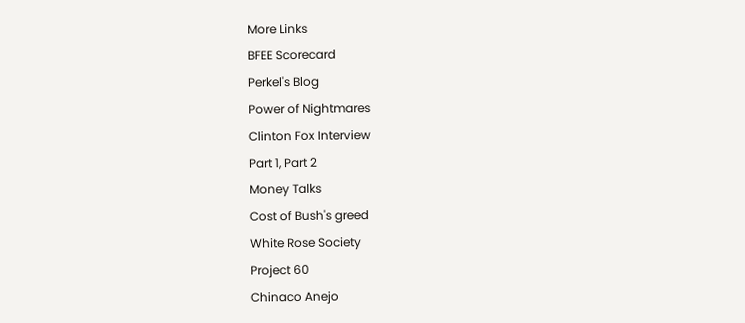More Links
BFEE Scorecard
Perkel's Blog
Power of Nightmares
Clinton Fox Interview
Part 1, Part 2
Money Talks
Cost of Bush's greed
White Rose Society
Project 60
Chinaco Anejo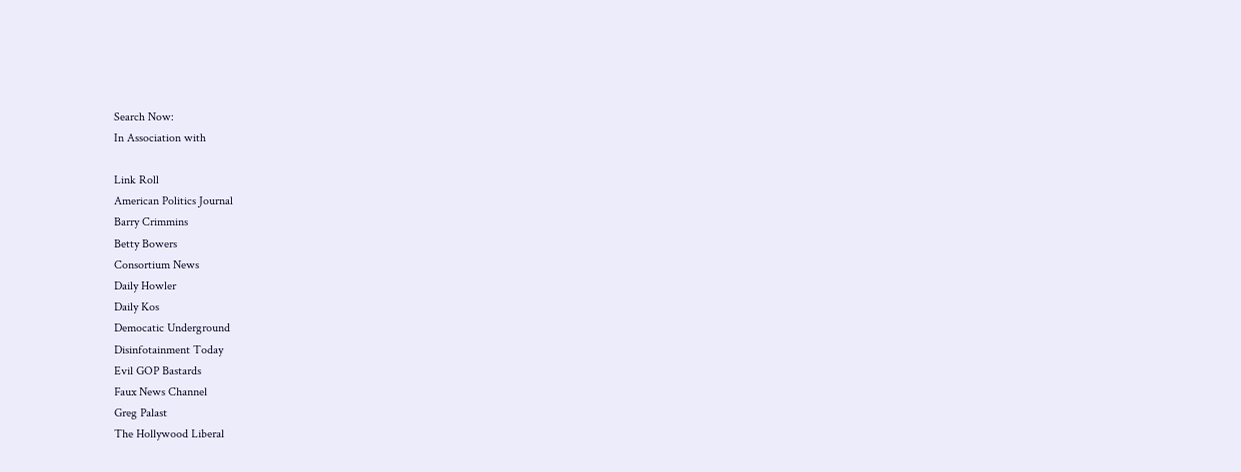Search Now:
In Association with

Link Roll
American Politics Journal
Barry Crimmins
Betty Bowers
Consortium News
Daily Howler
Daily Kos
Democatic Underground
Disinfotainment Today
Evil GOP Bastards
Faux News Channel
Greg Palast
The Hollywood Liberal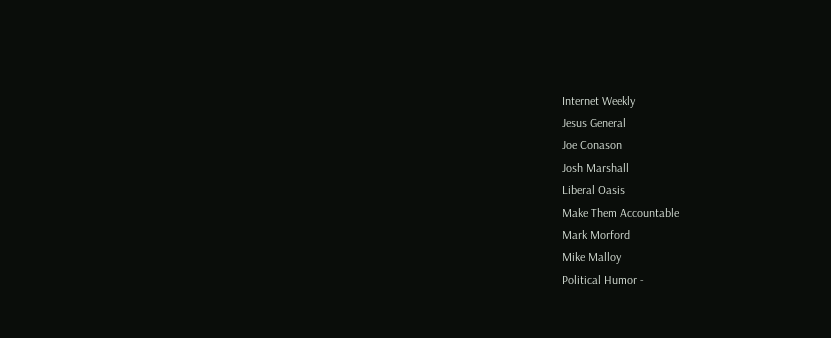Internet Weekly
Jesus General
Joe Conason
Josh Marshall
Liberal Oasis
Make Them Accountable
Mark Morford
Mike Malloy
Political Humor -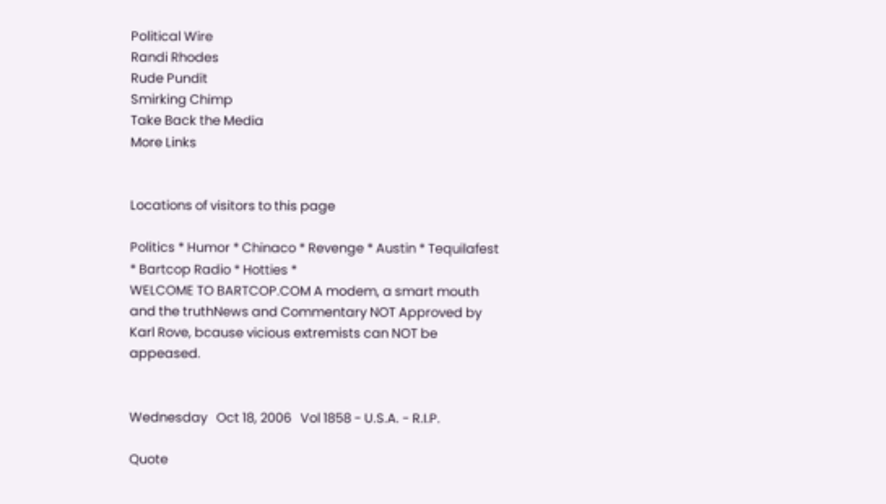Political Wire
Randi Rhodes
Rude Pundit
Smirking Chimp
Take Back the Media
More Links


Locations of visitors to this page

Politics * Humor * Chinaco * Revenge * Austin * Tequilafest * Bartcop Radio * Hotties *
WELCOME TO BARTCOP.COM A modem, a smart mouth and the truthNews and Commentary NOT Approved by Karl Rove, bcause vicious extremists can NOT be appeased.


Wednesday   Oct 18, 2006   Vol 1858 - U.S.A. - R.I.P.

Quote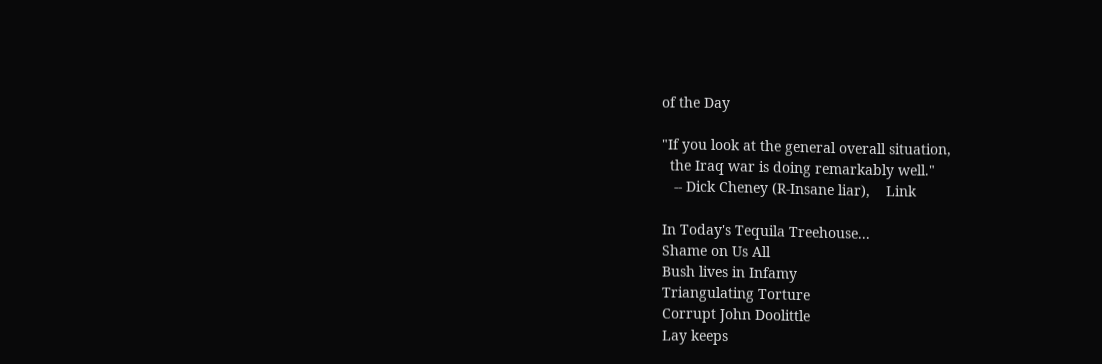of the Day

"If you look at the general overall situation,
  the Iraq war is doing remarkably well."
   -- Dick Cheney (R-Insane liar),    Link

In Today's Tequila Treehouse...
Shame on Us All
Bush lives in Infamy
Triangulating Torture
Corrupt John Doolittle
Lay keeps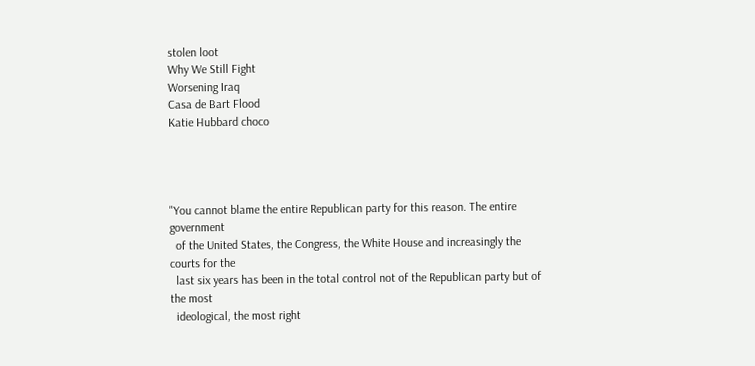stolen loot
Why We Still Fight
Worsening Iraq
Casa de Bart Flood
Katie Hubbard choco




"You cannot blame the entire Republican party for this reason. The entire government
  of the United States, the Congress, the White House and increasingly the courts for the
  last six years has been in the total control not of the Republican party but of the most
  ideological, the most right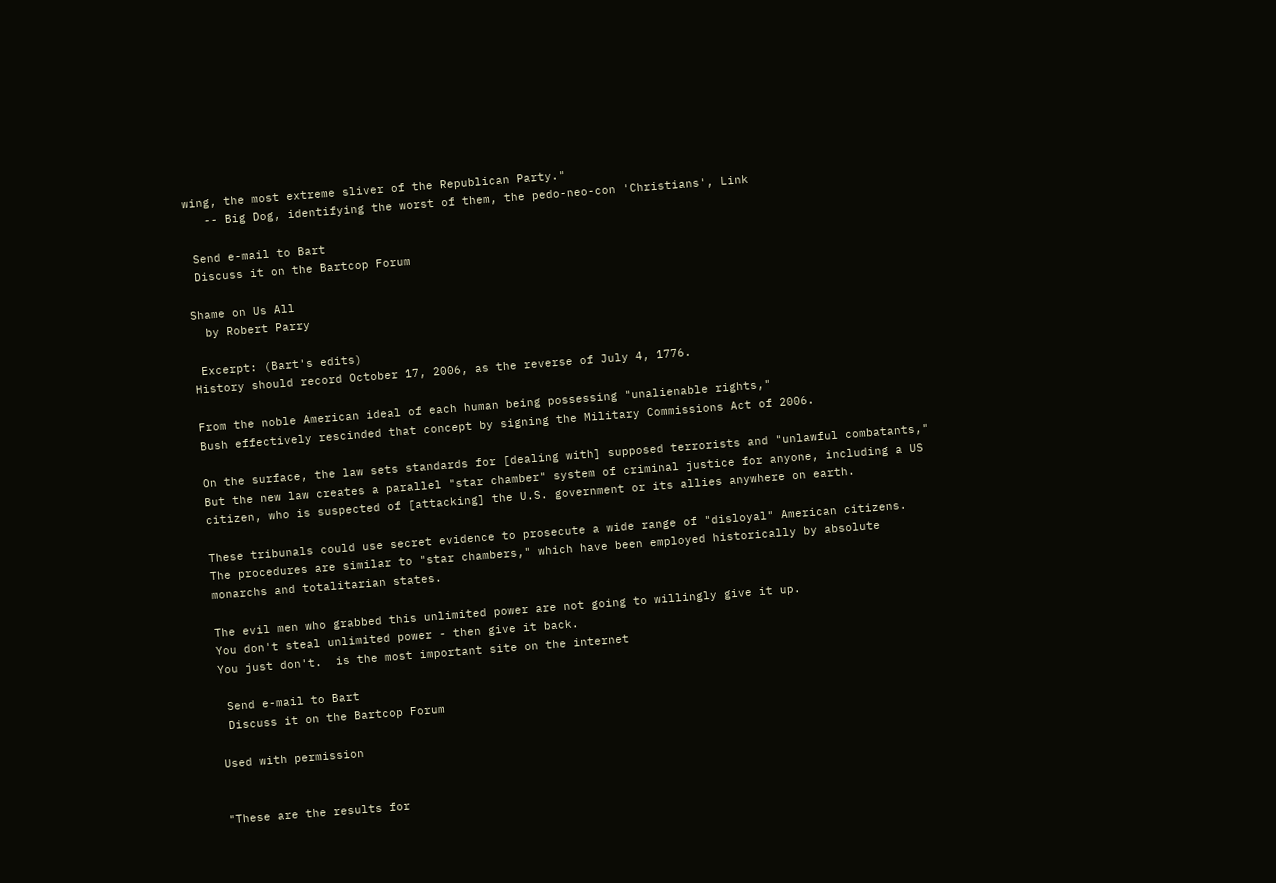wing, the most extreme sliver of the Republican Party."
   -- Big Dog, identifying the worst of them, the pedo-neo-con 'Christians', Link

 Send e-mail to Bart
 Discuss it on the Bartcop Forum

Shame on Us All
  by Robert Parry

 Excerpt: (Bart's edits)
History should record October 17, 2006, as the reverse of July 4, 1776.

From the noble American ideal of each human being possessing "unalienable rights,"
Bush effectively rescinded that concept by signing the Military Commissions Act of 2006.

On the surface, the law sets standards for [dealing with] supposed terrorists and "unlawful combatants,"
But the new law creates a parallel "star chamber" system of criminal justice for anyone, including a US
citizen, who is suspected of [attacking] the U.S. government or its allies anywhere on earth.

These tribunals could use secret evidence to prosecute a wide range of "disloyal" American citizens.
The procedures are similar to "star chambers," which have been employed historically by absolute
monarchs and totalitarian states.

The evil men who grabbed this unlimited power are not going to willingly give it up.
You don't steal unlimited power - then give it back.
You just don't.  is the most important site on the internet

 Send e-mail to Bart
 Discuss it on the Bartcop Forum

Used with permission


"These are the results for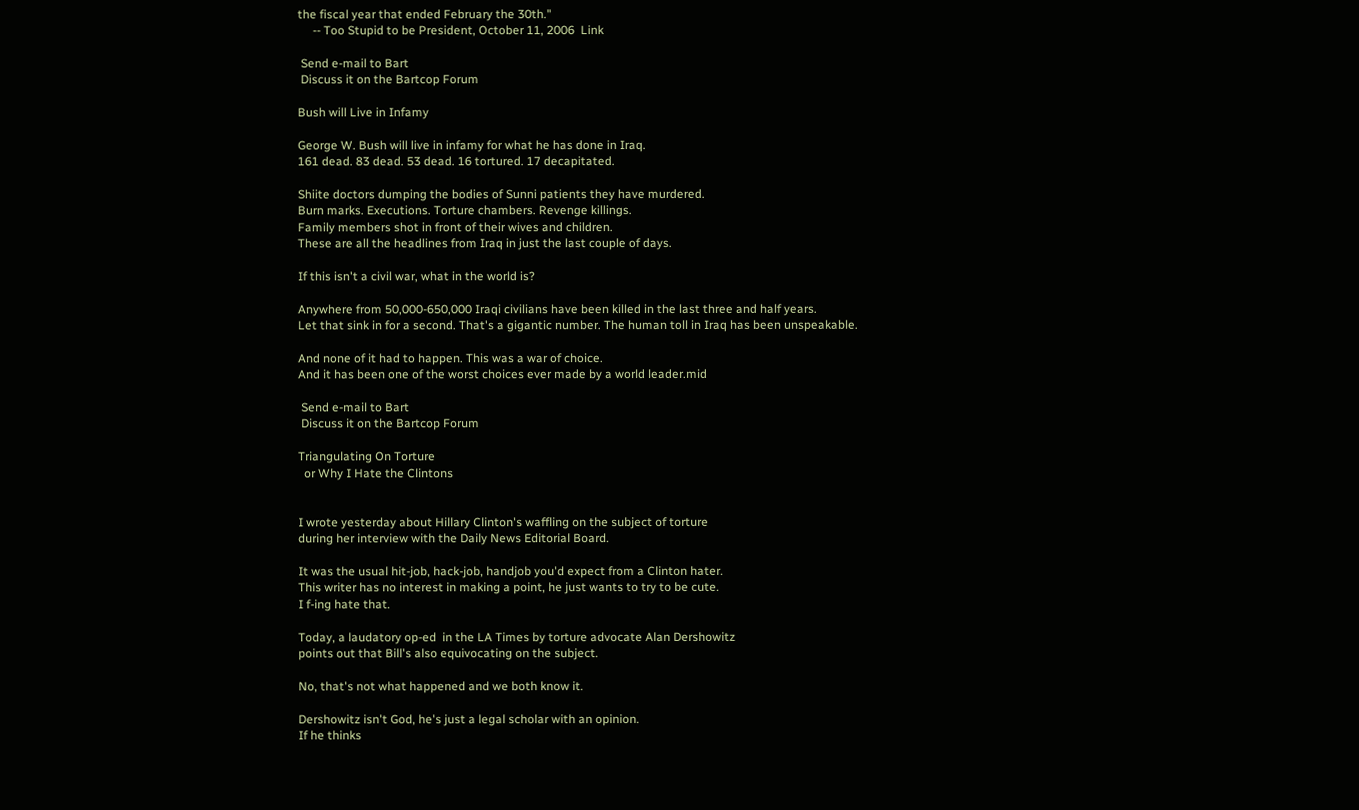the fiscal year that ended February the 30th."
     -- Too Stupid to be President, October 11, 2006  Link

 Send e-mail to Bart
 Discuss it on the Bartcop Forum

Bush will Live in Infamy

George W. Bush will live in infamy for what he has done in Iraq.
161 dead. 83 dead. 53 dead. 16 tortured. 17 decapitated.

Shiite doctors dumping the bodies of Sunni patients they have murdered.
Burn marks. Executions. Torture chambers. Revenge killings.
Family members shot in front of their wives and children.
These are all the headlines from Iraq in just the last couple of days.

If this isn't a civil war, what in the world is?

Anywhere from 50,000-650,000 Iraqi civilians have been killed in the last three and half years.
Let that sink in for a second. That's a gigantic number. The human toll in Iraq has been unspeakable.

And none of it had to happen. This was a war of choice.
And it has been one of the worst choices ever made by a world leader.mid

 Send e-mail to Bart
 Discuss it on the Bartcop Forum

Triangulating On Torture
  or Why I Hate the Clintons


I wrote yesterday about Hillary Clinton's waffling on the subject of torture
during her interview with the Daily News Editorial Board.

It was the usual hit-job, hack-job, handjob you'd expect from a Clinton hater.
This writer has no interest in making a point, he just wants to try to be cute.
I f-ing hate that.

Today, a laudatory op-ed  in the LA Times by torture advocate Alan Dershowitz
points out that Bill's also equivocating on the subject.

No, that's not what happened and we both know it.

Dershowitz isn't God, he's just a legal scholar with an opinion.
If he thinks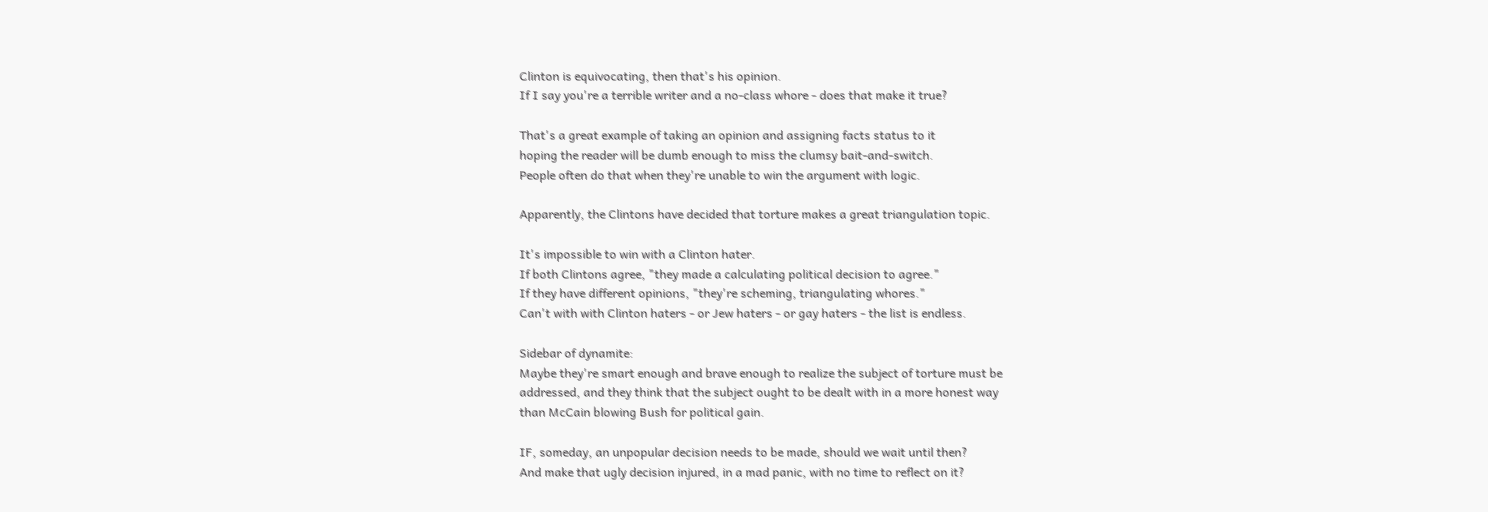Clinton is equivocating, then that's his opinion.
If I say you're a terrible writer and a no-class whore - does that make it true?

That's a great example of taking an opinion and assigning facts status to it
hoping the reader will be dumb enough to miss the clumsy bait-and-switch.
People often do that when they're unable to win the argument with logic.

Apparently, the Clintons have decided that torture makes a great triangulation topic.

It's impossible to win with a Clinton hater.
If both Clintons agree, "they made a calculating political decision to agree."
If they have different opinions, "they're scheming, triangulating whores."
Can't with with Clinton haters - or Jew haters - or gay haters - the list is endless.

Sidebar of dynamite:
Maybe they're smart enough and brave enough to realize the subject of torture must be
addressed, and they think that the subject ought to be dealt with in a more honest way
than McCain blowing Bush for political gain.

IF, someday, an unpopular decision needs to be made, should we wait until then?
And make that ugly decision injured, in a mad panic, with no time to reflect on it?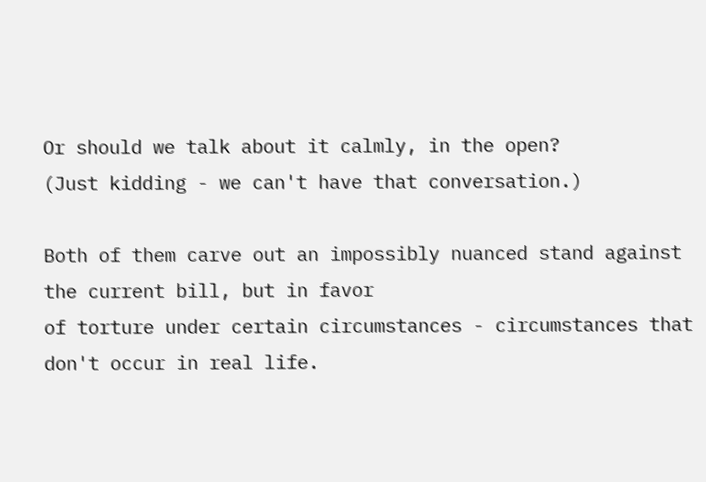Or should we talk about it calmly, in the open?
(Just kidding - we can't have that conversation.)

Both of them carve out an impossibly nuanced stand against the current bill, but in favor
of torture under certain circumstances - circumstances that don't occur in real life.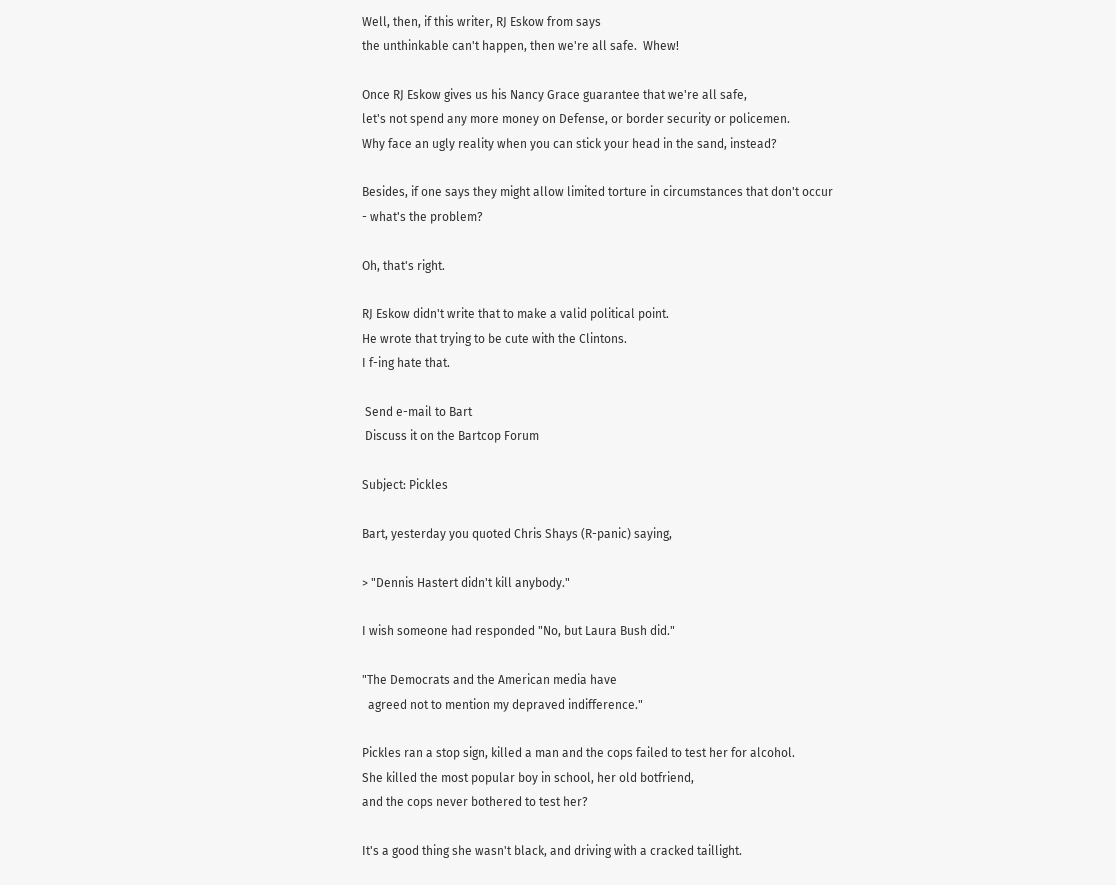Well, then, if this writer, RJ Eskow from says
the unthinkable can't happen, then we're all safe.  Whew!

Once RJ Eskow gives us his Nancy Grace guarantee that we're all safe,
let's not spend any more money on Defense, or border security or policemen.
Why face an ugly reality when you can stick your head in the sand, instead?

Besides, if one says they might allow limited torture in circumstances that don't occur
- what's the problem?

Oh, that's right.

RJ Eskow didn't write that to make a valid political point.
He wrote that trying to be cute with the Clintons.
I f-ing hate that.

 Send e-mail to Bart
 Discuss it on the Bartcop Forum

Subject: Pickles

Bart, yesterday you quoted Chris Shays (R-panic) saying,

> "Dennis Hastert didn't kill anybody."

I wish someone had responded "No, but Laura Bush did."

"The Democrats and the American media have
  agreed not to mention my depraved indifference."

Pickles ran a stop sign, killed a man and the cops failed to test her for alcohol.
She killed the most popular boy in school, her old botfriend,
and the cops never bothered to test her?

It's a good thing she wasn't black, and driving with a cracked taillight.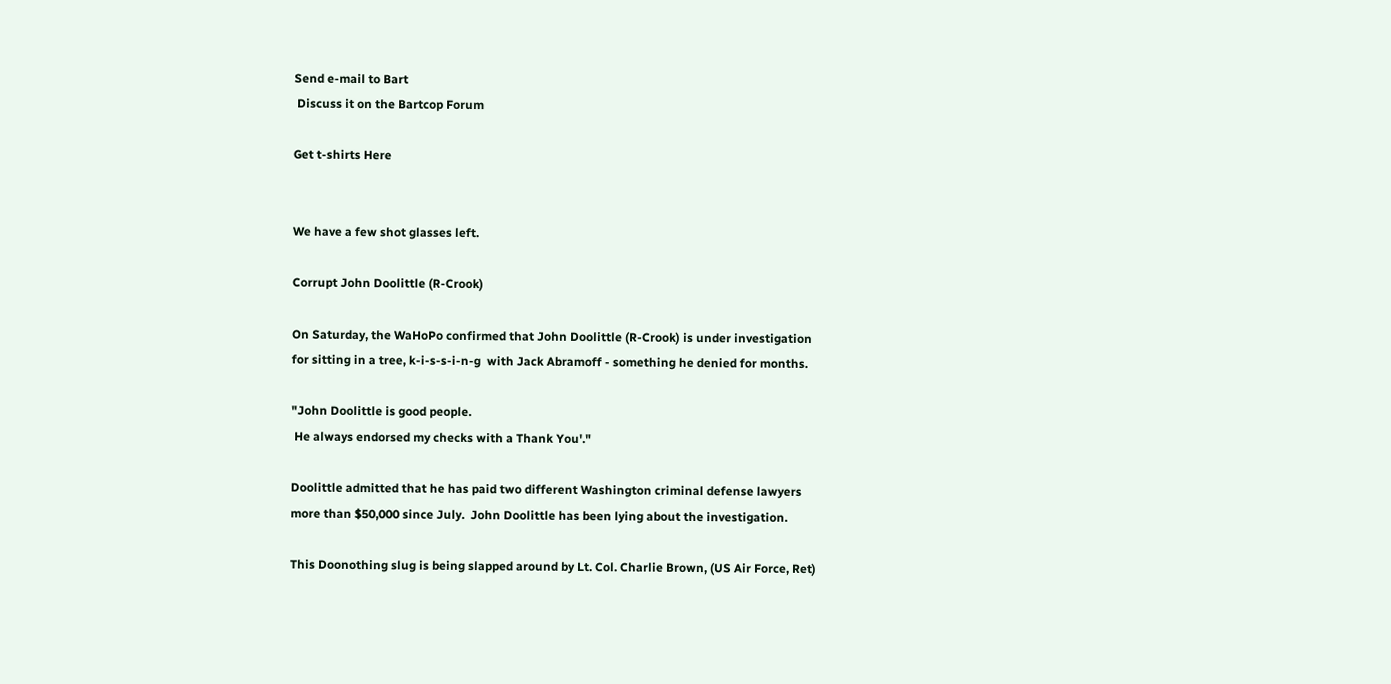Send e-mail to Bart
 Discuss it on the Bartcop Forum

Get t-shirts Here


We have a few shot glasses left.

Corrupt John Doolittle (R-Crook)

On Saturday, the WaHoPo confirmed that John Doolittle (R-Crook) is under investigation
for sitting in a tree, k-i-s-s-i-n-g  with Jack Abramoff - something he denied for months.

"John Doolittle is good people.
 He always endorsed my checks with a Thank You'."

Doolittle admitted that he has paid two different Washington criminal defense lawyers
more than $50,000 since July.  John Doolittle has been lying about the investigation.

This Doonothing slug is being slapped around by Lt. Col. Charlie Brown, (US Air Force, Ret)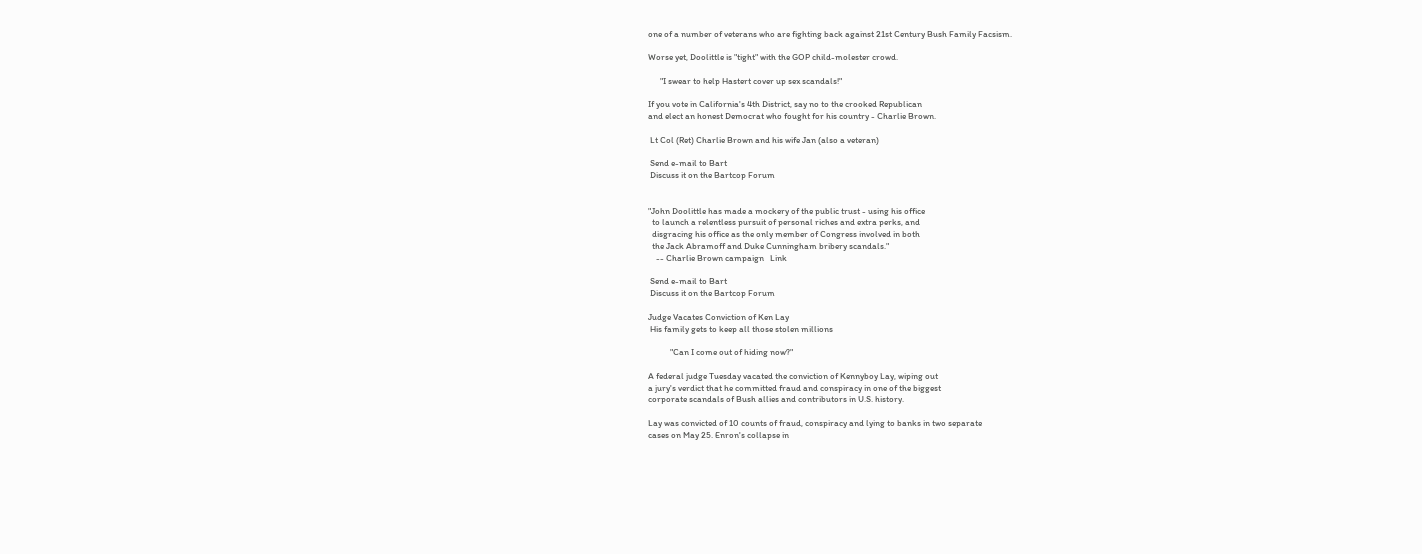one of a number of veterans who are fighting back against 21st Century Bush Family Facsism.

Worse yet, Doolittle is "tight" with the GOP child-molester crowd.

      "I swear to help Hastert cover up sex scandals!"

If you vote in California's 4th District, say no to the crooked Republican
and elect an honest Democrat who fought for his country - Charlie Brown.

 Lt Col (Ret) Charlie Brown and his wife Jan (also a veteran)

 Send e-mail to Bart
 Discuss it on the Bartcop Forum


"John Doolittle has made a mockery of the public trust - using his office
  to launch a relentless pursuit of personal riches and extra perks, and
  disgracing his office as the only member of Congress involved in both
  the Jack Abramoff and Duke Cunningham bribery scandals."
    -- Charlie Brown campaign   Link

 Send e-mail to Bart
 Discuss it on the Bartcop Forum

Judge Vacates Conviction of Ken Lay
 His family gets to keep all those stolen millions

           "Can I come out of hiding now?"

A federal judge Tuesday vacated the conviction of Kennyboy Lay, wiping out
a jury's verdict that he committed fraud and conspiracy in one of the biggest
corporate scandals of Bush allies and contributors in U.S. history.

Lay was convicted of 10 counts of fraud, conspiracy and lying to banks in two separate
cases on May 25. Enron's collapse in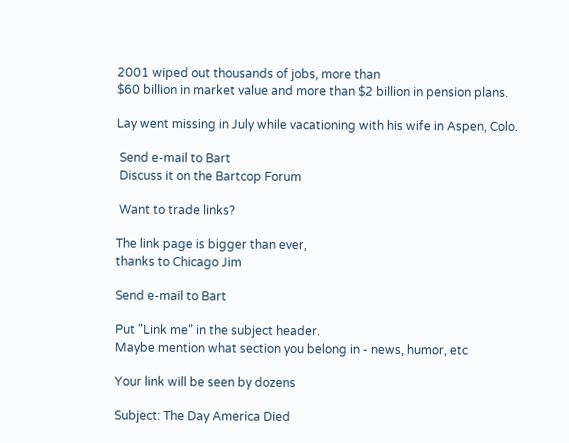2001 wiped out thousands of jobs, more than
$60 billion in market value and more than $2 billion in pension plans.

Lay went missing in July while vacationing with his wife in Aspen, Colo.

 Send e-mail to Bart
 Discuss it on the Bartcop Forum

 Want to trade links?

The link page is bigger than ever,
thanks to Chicago Jim

Send e-mail to Bart

Put "Link me" in the subject header.
Maybe mention what section you belong in - news, humor, etc

Your link will be seen by dozens

Subject: The Day America Died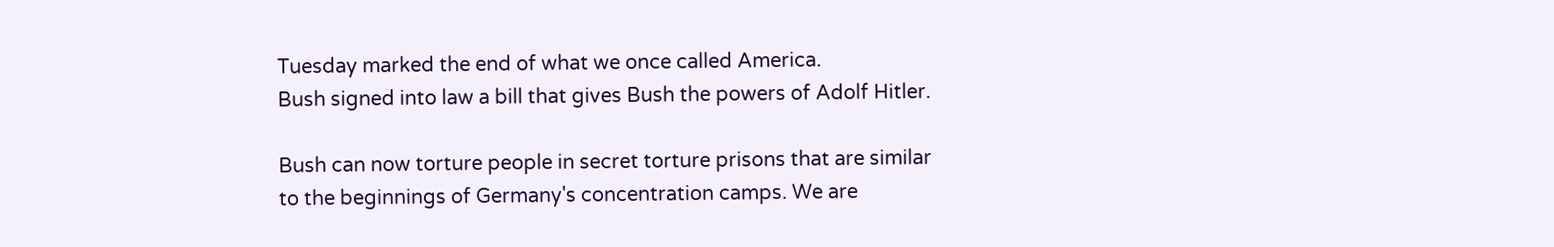Tuesday marked the end of what we once called America.
Bush signed into law a bill that gives Bush the powers of Adolf Hitler.

Bush can now torture people in secret torture prisons that are similar
to the beginnings of Germany's concentration camps. We are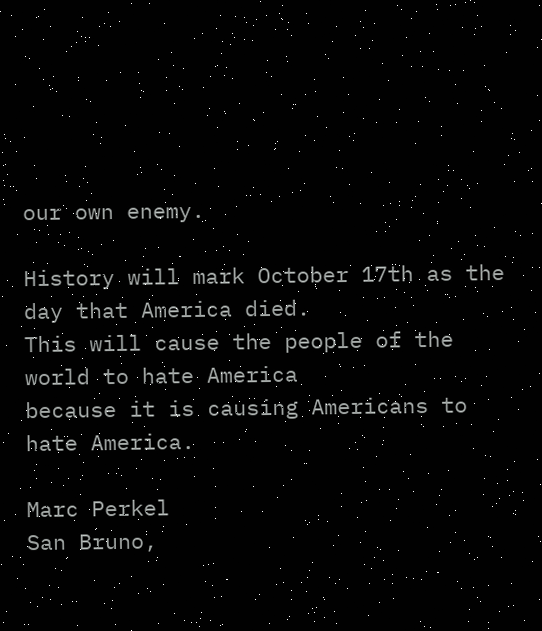our own enemy.

History will mark October 17th as the day that America died.
This will cause the people of the world to hate America
because it is causing Americans to hate America.

Marc Perkel
San Bruno,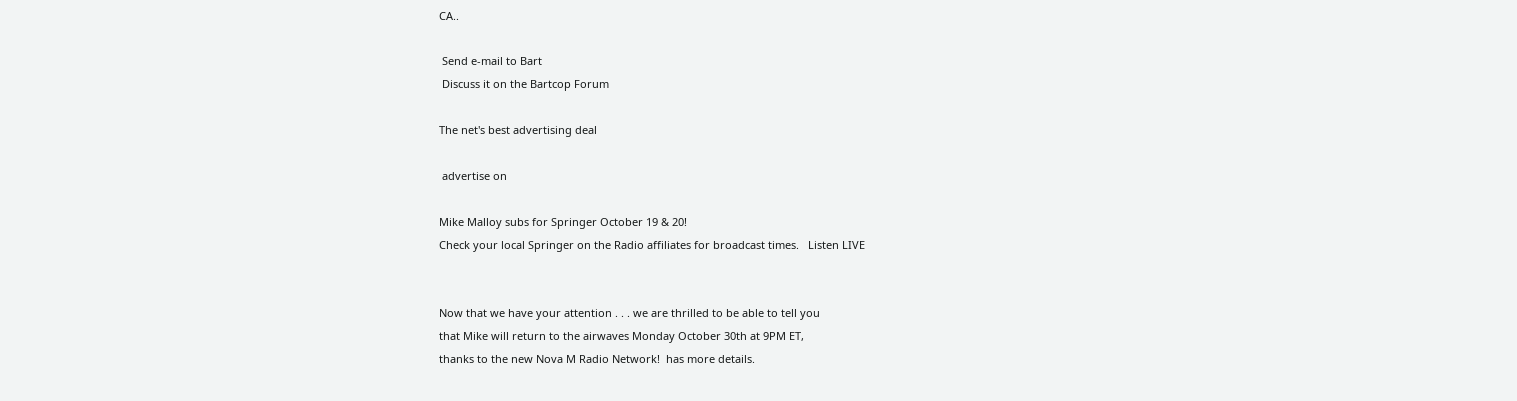CA..

 Send e-mail to Bart
 Discuss it on the Bartcop Forum

The net's best advertising deal

 advertise on

Mike Malloy subs for Springer October 19 & 20!
Check your local Springer on the Radio affiliates for broadcast times.   Listen LIVE


Now that we have your attention . . . we are thrilled to be able to tell you
that Mike will return to the airwaves Monday October 30th at 9PM ET,
thanks to the new Nova M Radio Network!  has more details.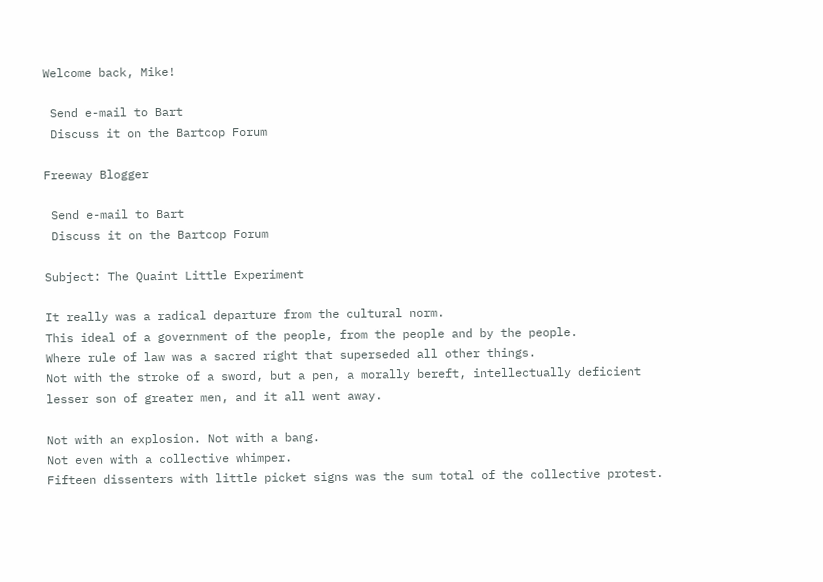Welcome back, Mike!

 Send e-mail to Bart
 Discuss it on the Bartcop Forum

Freeway Blogger

 Send e-mail to Bart
 Discuss it on the Bartcop Forum

Subject: The Quaint Little Experiment

It really was a radical departure from the cultural norm.
This ideal of a government of the people, from the people and by the people.
Where rule of law was a sacred right that superseded all other things.
Not with the stroke of a sword, but a pen, a morally bereft, intellectually deficient
lesser son of greater men, and it all went away.

Not with an explosion. Not with a bang.
Not even with a collective whimper.
Fifteen dissenters with little picket signs was the sum total of the collective protest.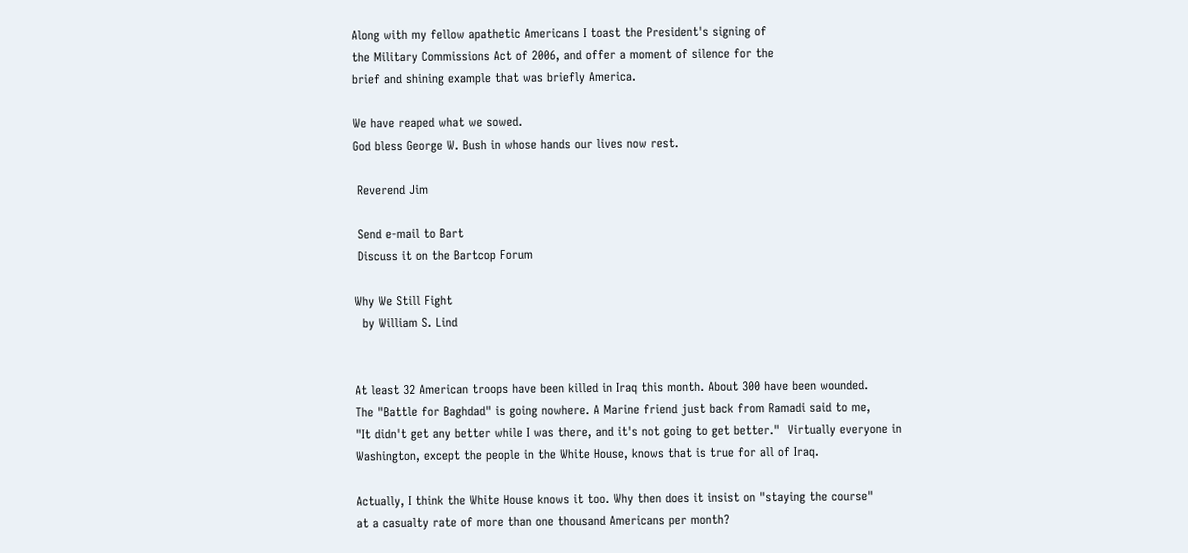Along with my fellow apathetic Americans I toast the President's signing of
the Military Commissions Act of 2006, and offer a moment of silence for the
brief and shining example that was briefly America.

We have reaped what we sowed.
God bless George W. Bush in whose hands our lives now rest.

 Reverend Jim

 Send e-mail to Bart
 Discuss it on the Bartcop Forum

Why We Still Fight
  by William S. Lind


At least 32 American troops have been killed in Iraq this month. About 300 have been wounded.
The "Battle for Baghdad" is going nowhere. A Marine friend just back from Ramadi said to me,
"It didn't get any better while I was there, and it's not going to get better."  Virtually everyone in
Washington, except the people in the White House, knows that is true for all of Iraq.

Actually, I think the White House knows it too. Why then does it insist on "staying the course"
at a casualty rate of more than one thousand Americans per month?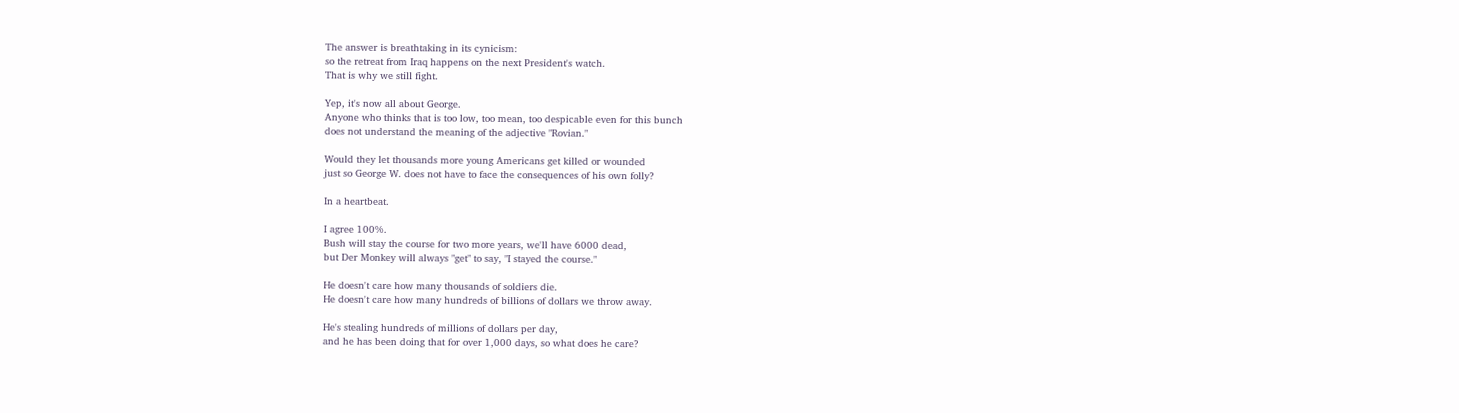The answer is breathtaking in its cynicism:
so the retreat from Iraq happens on the next President's watch.
That is why we still fight.

Yep, it's now all about George.
Anyone who thinks that is too low, too mean, too despicable even for this bunch
does not understand the meaning of the adjective "Rovian."

Would they let thousands more young Americans get killed or wounded
just so George W. does not have to face the consequences of his own folly?

In a heartbeat.

I agree 100%.
Bush will stay the course for two more years, we'll have 6000 dead,
but Der Monkey will always "get" to say, "I stayed the course."

He doesn't care how many thousands of soldiers die.
He doesn't care how many hundreds of billions of dollars we throw away.

He's stealing hundreds of millions of dollars per day,
and he has been doing that for over 1,000 days, so what does he care?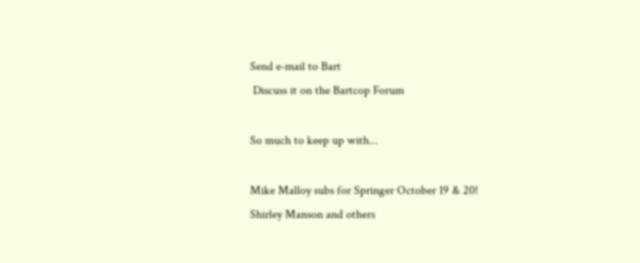Send e-mail to Bart
 Discuss it on the Bartcop Forum

So much to keep up with...

Mike Malloy subs for Springer October 19 & 20!
Shirley Manson and others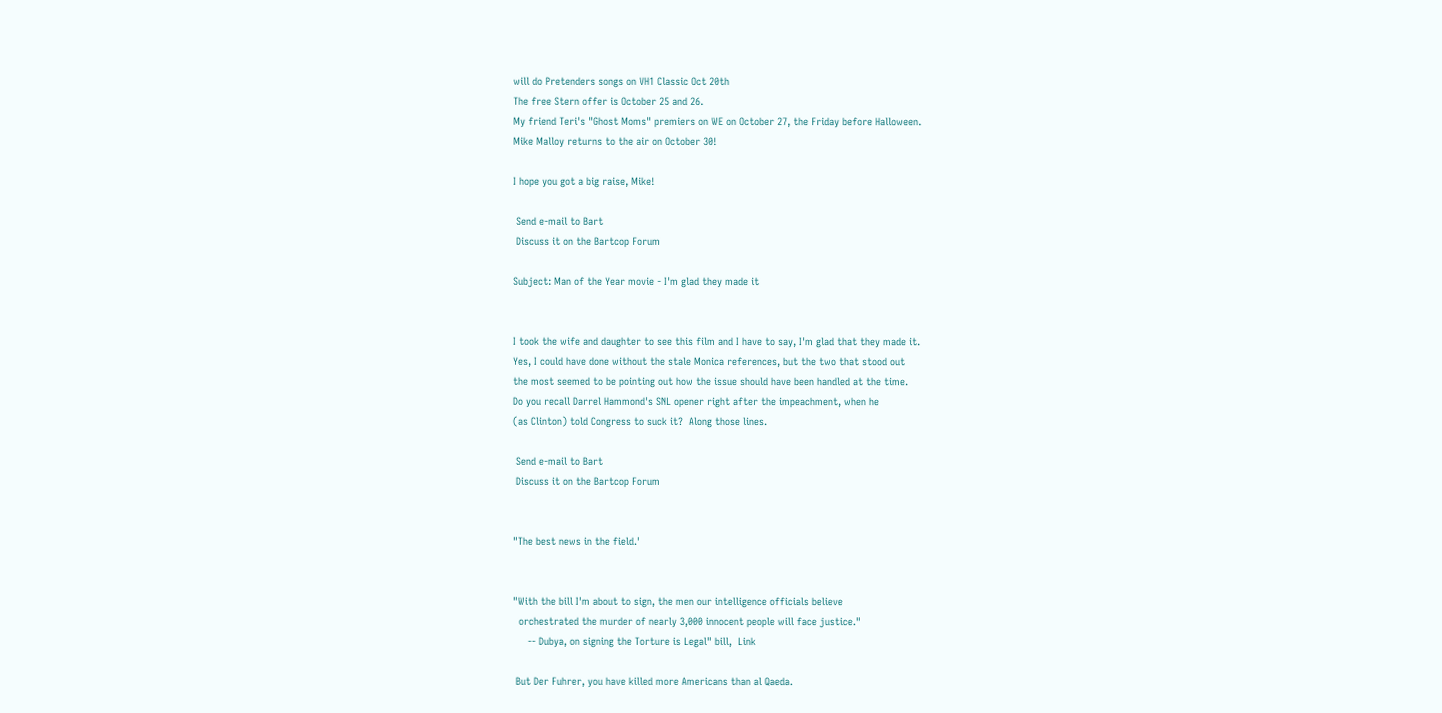will do Pretenders songs on VH1 Classic Oct 20th
The free Stern offer is October 25 and 26.
My friend Teri's "Ghost Moms" premiers on WE on October 27, the Friday before Halloween.
Mike Malloy returns to the air on October 30!

I hope you got a big raise, Mike!

 Send e-mail to Bart
 Discuss it on the Bartcop Forum

Subject: Man of the Year movie - I'm glad they made it


I took the wife and daughter to see this film and I have to say, I'm glad that they made it.
Yes, I could have done without the stale Monica references, but the two that stood out
the most seemed to be pointing out how the issue should have been handled at the time.
Do you recall Darrel Hammond's SNL opener right after the impeachment, when he
(as Clinton) told Congress to suck it?  Along those lines.

 Send e-mail to Bart
 Discuss it on the Bartcop Forum


"The best news in the field.'


"With the bill I'm about to sign, the men our intelligence officials believe
  orchestrated the murder of nearly 3,000 innocent people will face justice."
     -- Dubya, on signing the Torture is Legal" bill,  Link

 But Der Fuhrer, you have killed more Americans than al Qaeda.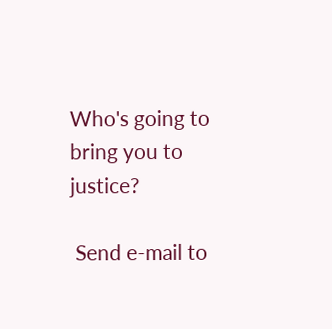Who's going to bring you to justice?

 Send e-mail to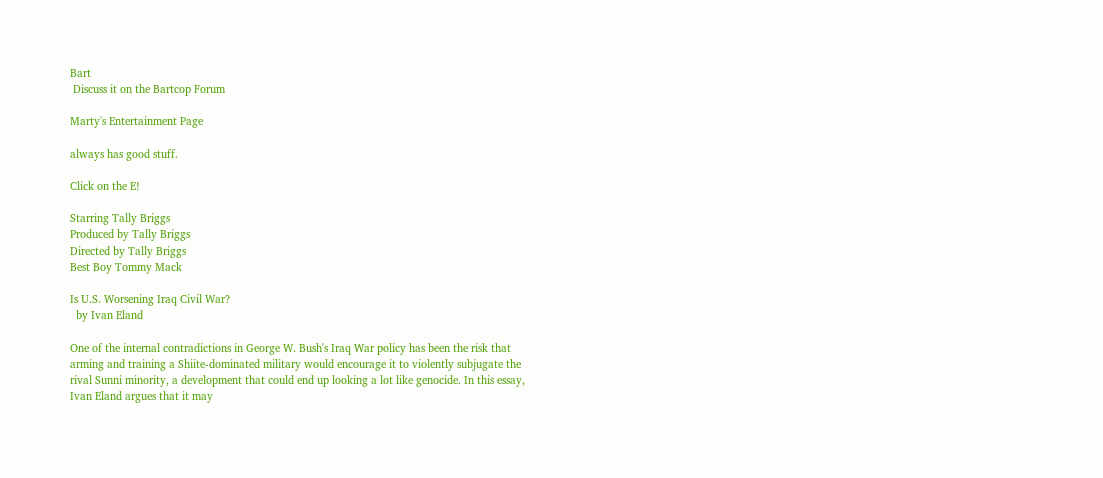Bart
 Discuss it on the Bartcop Forum

Marty's Entertainment Page

always has good stuff.

Click on the E!

Starring Tally Briggs
Produced by Tally Briggs
Directed by Tally Briggs
Best Boy Tommy Mack

Is U.S. Worsening Iraq Civil War?
  by Ivan Eland

One of the internal contradictions in George W. Bush's Iraq War policy has been the risk that
arming and training a Shiite-dominated military would encourage it to violently subjugate the
rival Sunni minority, a development that could end up looking a lot like genocide. In this essay,
Ivan Eland argues that it may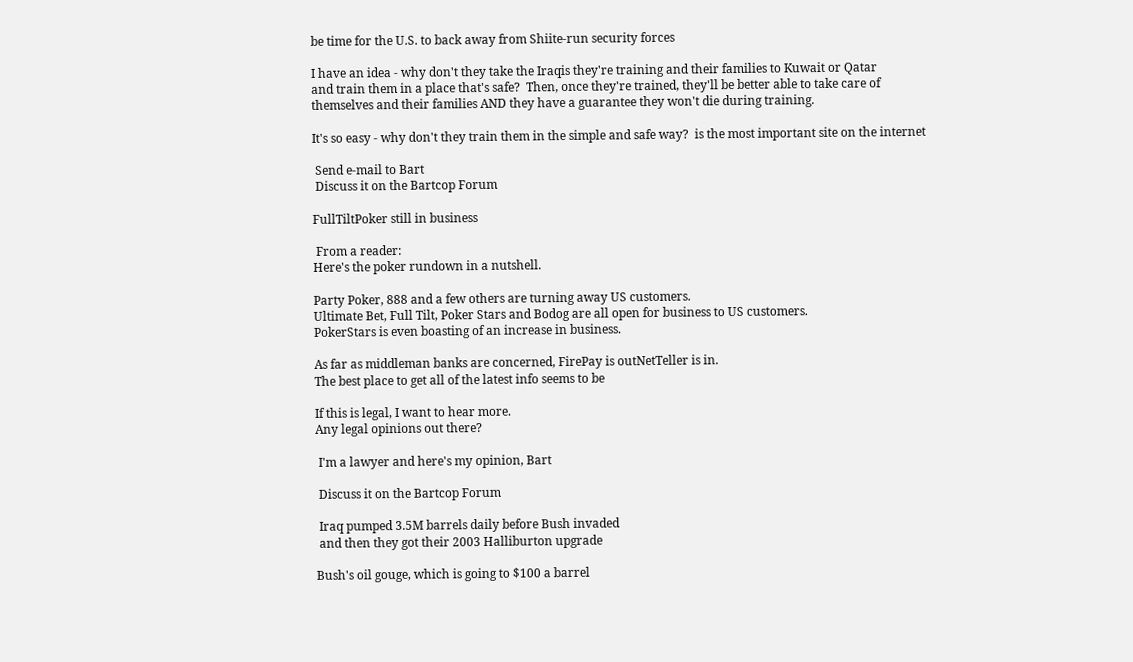be time for the U.S. to back away from Shiite-run security forces

I have an idea - why don't they take the Iraqis they're training and their families to Kuwait or Qatar
and train them in a place that's safe?  Then, once they're trained, they'll be better able to take care of
themselves and their families AND they have a guarantee they won't die during training.

It's so easy - why don't they train them in the simple and safe way?  is the most important site on the internet

 Send e-mail to Bart
 Discuss it on the Bartcop Forum

FullTiltPoker still in business

 From a reader:
Here's the poker rundown in a nutshell.

Party Poker, 888 and a few others are turning away US customers.
Ultimate Bet, Full Tilt, Poker Stars and Bodog are all open for business to US customers.
PokerStars is even boasting of an increase in business.

As far as middleman banks are concerned, FirePay is outNetTeller is in.
The best place to get all of the latest info seems to be

If this is legal, I want to hear more.
Any legal opinions out there?

 I'm a lawyer and here's my opinion, Bart

 Discuss it on the Bartcop Forum

 Iraq pumped 3.5M barrels daily before Bush invaded
 and then they got their 2003 Halliburton upgrade

Bush's oil gouge, which is going to $100 a barrel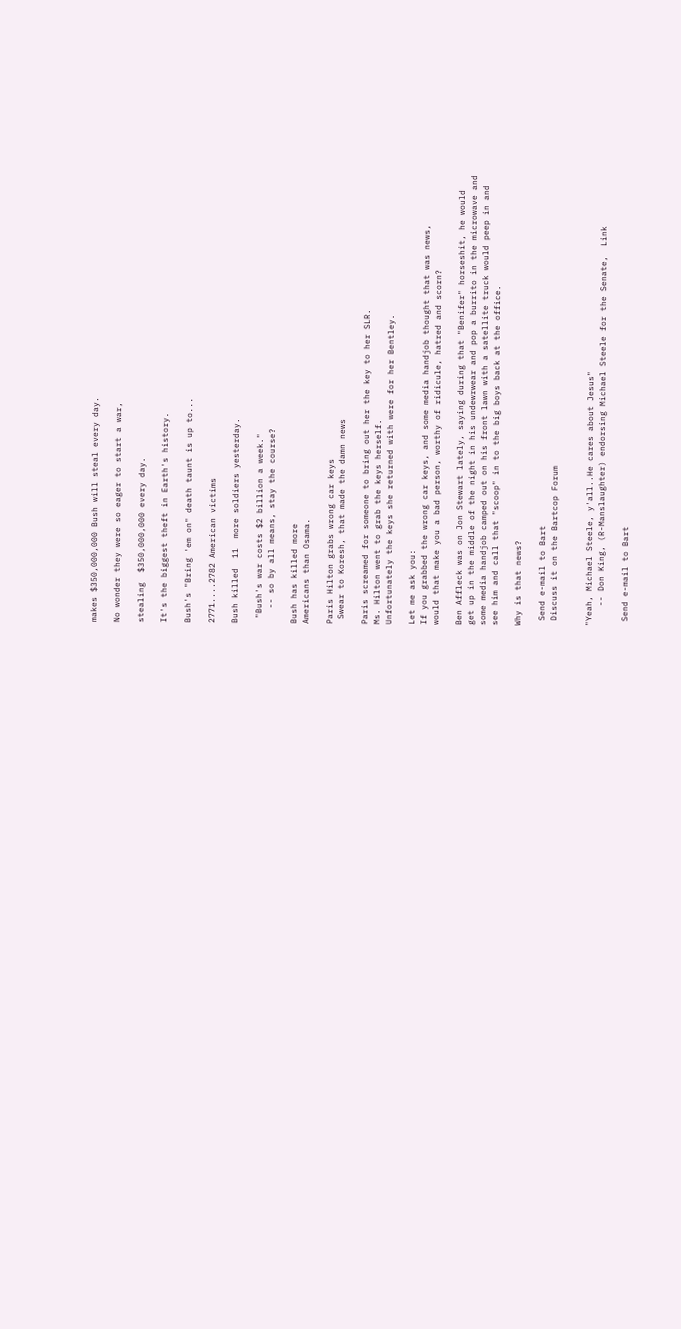makes $350,000,000 Bush will steal every day.

No wonder they were so eager to start a war,

stealing  $350,000,000 every day.

It's the biggest theft in Earth's history.

Bush's "Bring 'em on" death taunt is up to...

2771....2782 American victims

Bush killed  11  more soldiers yesterday.

 "Bush's war costs $2 billion a week."
   -- so by all means, stay the course?

Bush has killed more
Americans than Osama.

Paris Hilton grabs wrong car keys
 Swear to Koresh, that made the damn news

Paris screamed for someone to bring out her the key to her SLR.
Ms. Hilton went to grab the keys herself.
Unfortunately the keys she returned with were for her Bentley.

Let me ask you:
If you grabbed the wrong car keys, and some media handjob thought that was news,
would that make you a bad person, worthy of ridicule, hatred and scorn?

Ben Affleck was on Jon Stewart lately, saying during that "Benifer" horseshit, he would
get up in the middle of the night in his undewrwear and pop a burrito in the microwave and
some media handjob camped out on his front lawn with a satellite truck would peep in and
see him and call that "scoop" in to the big boys back at the office.

Why is that news?

 Send e-mail to Bart
 Discuss it on the Bartcop Forum


"Yeah, Michael Steele, y'all..He cares about Jesus"
    -- Don King, (R-Manslaughter) endorsing Michael Steele for the Senate,  Link

 Send e-mail to Bart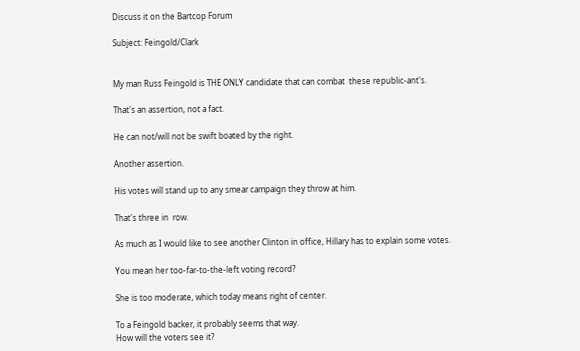Discuss it on the Bartcop Forum

Subject: Feingold/Clark


My man Russ Feingold is THE ONLY candidate that can combat  these republic-ant's.

That's an assertion, not a fact.

He can not/will not be swift boated by the right.

Another assertion.

His votes will stand up to any smear campaign they throw at him.

That's three in  row.

As much as I would like to see another Clinton in office, Hillary has to explain some votes.

You mean her too-far-to-the-left voting record?

She is too moderate, which today means right of center.

To a Feingold backer, it probably seems that way.
How will the voters see it?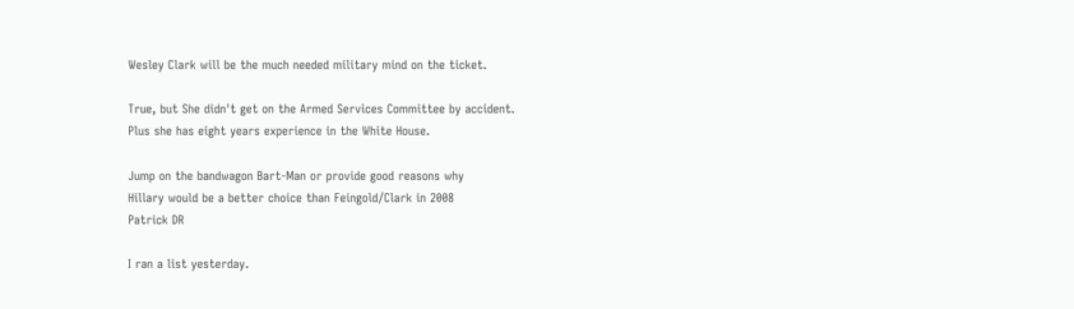Wesley Clark will be the much needed military mind on the ticket.

True, but She didn't get on the Armed Services Committee by accident.
Plus she has eight years experience in the White House.

Jump on the bandwagon Bart-Man or provide good reasons why
Hillary would be a better choice than Feingold/Clark in 2008
Patrick DR

I ran a list yesterday.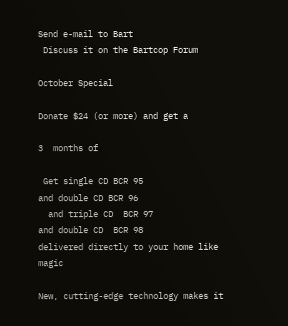Send e-mail to Bart
 Discuss it on the Bartcop Forum

October Special

Donate $24 (or more) and get a

3  months of

 Get single CD BCR 95
and double CD BCR 96
  and triple CD  BCR 97
and double CD  BCR 98
delivered directly to your home like magic

New, cutting-edge technology makes it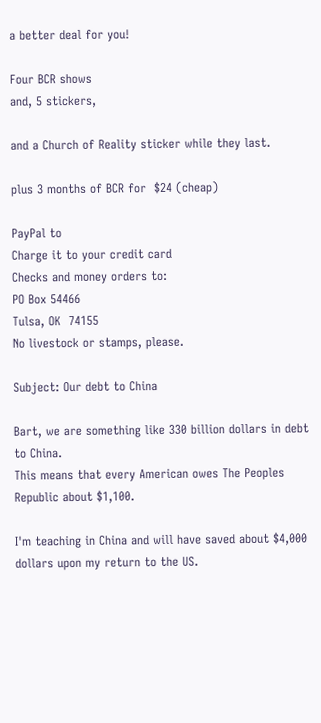a better deal for you!

Four BCR shows
and, 5 stickers,

and a Church of Reality sticker while they last.

plus 3 months of BCR for  $24 (cheap)

PayPal to
Charge it to your credit card
Checks and money orders to:
PO Box 54466
Tulsa, OK  74155
No livestock or stamps, please.

Subject: Our debt to China

Bart, we are something like 330 billion dollars in debt to China.
This means that every American owes The Peoples Republic about $1,100.

I'm teaching in China and will have saved about $4,000 dollars upon my return to the US.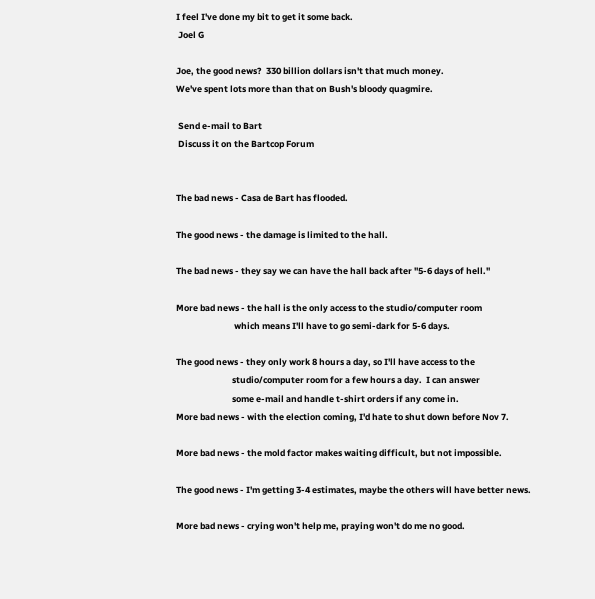I feel I've done my bit to get it some back.
 Joel G

Joe, the good news?  330 billion dollars isn't that much money.
We've spent lots more than that on Bush's bloody quagmire.

 Send e-mail to Bart
 Discuss it on the Bartcop Forum


The bad news - Casa de Bart has flooded.

The good news - the damage is limited to the hall.

The bad news - they say we can have the hall back after "5-6 days of hell."

More bad news - the hall is the only access to the studio/computer room
                             which means I'll have to go semi-dark for 5-6 days.

The good news - they only work 8 hours a day, so I'll have access to the
                            studio/computer room for a few hours a day.  I can answer
                            some e-mail and handle t-shirt orders if any come in.
More bad news - with the election coming, I'd hate to shut down before Nov 7.

More bad news - the mold factor makes waiting difficult, but not impossible.

The good news - I'm getting 3-4 estimates, maybe the others will have better news.

More bad news - crying won't help me, praying won't do me no good.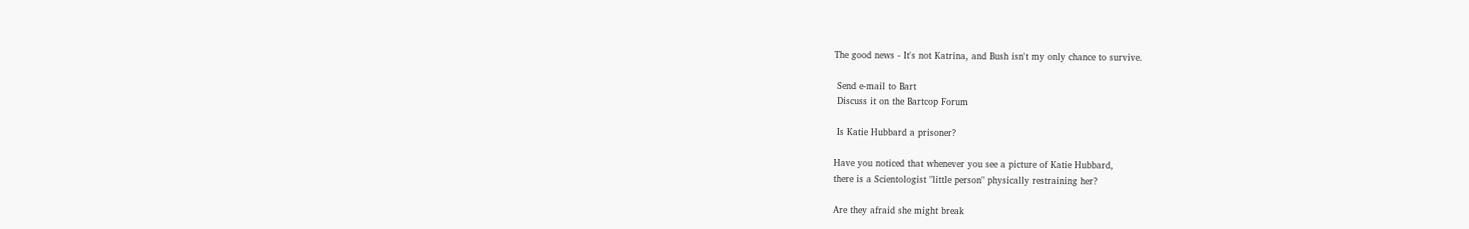The good news - It's not Katrina, and Bush isn't my only chance to survive.

 Send e-mail to Bart
 Discuss it on the Bartcop Forum

 Is Katie Hubbard a prisoner?

Have you noticed that whenever you see a picture of Katie Hubbard,
there is a Scientologist "little person" physically restraining her?

Are they afraid she might break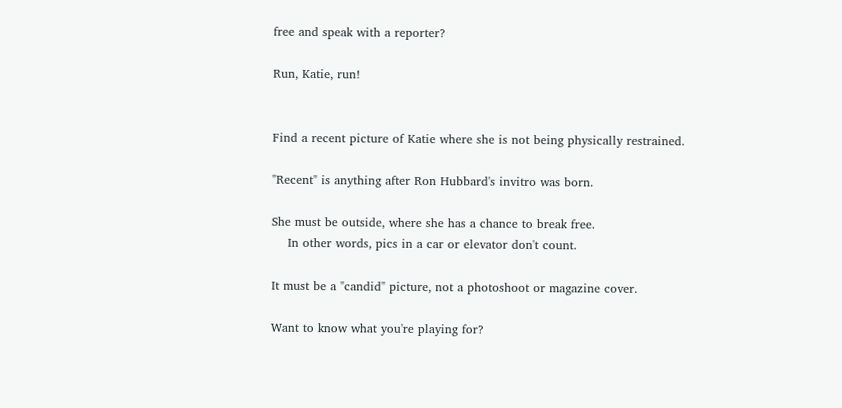free and speak with a reporter?

Run, Katie, run!


Find a recent picture of Katie where she is not being physically restrained.

"Recent" is anything after Ron Hubbard's invitro was born.

She must be outside, where she has a chance to break free.
    In other words, pics in a car or elevator don't count.

It must be a "candid" picture, not a photoshoot or magazine cover.

Want to know what you're playing for?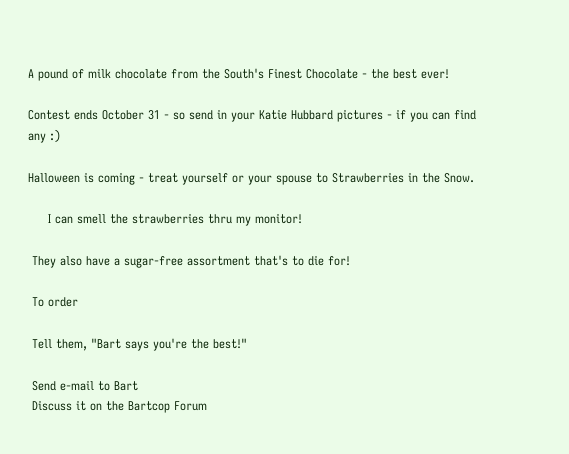A pound of milk chocolate from the South's Finest Chocolate - the best ever!

Contest ends October 31 - so send in your Katie Hubbard pictures - if you can find any :)

Halloween is coming - treat yourself or your spouse to Strawberries in the Snow.

     I can smell the strawberries thru my monitor!

 They also have a sugar-free assortment that's to die for!

 To order

 Tell them, "Bart says you're the best!"

 Send e-mail to Bart
 Discuss it on the Bartcop Forum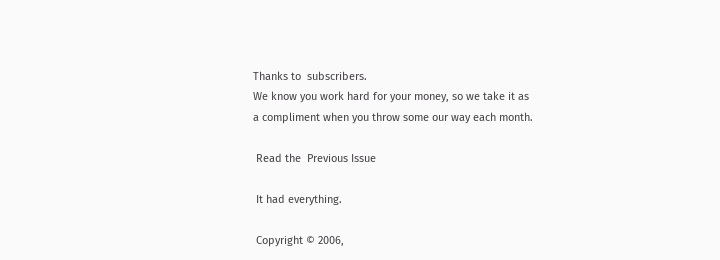Thanks to  subscribers.
We know you work hard for your money, so we take it as
a compliment when you throw some our way each month.

 Read the  Previous Issue

 It had everything.

 Copyright © 2006,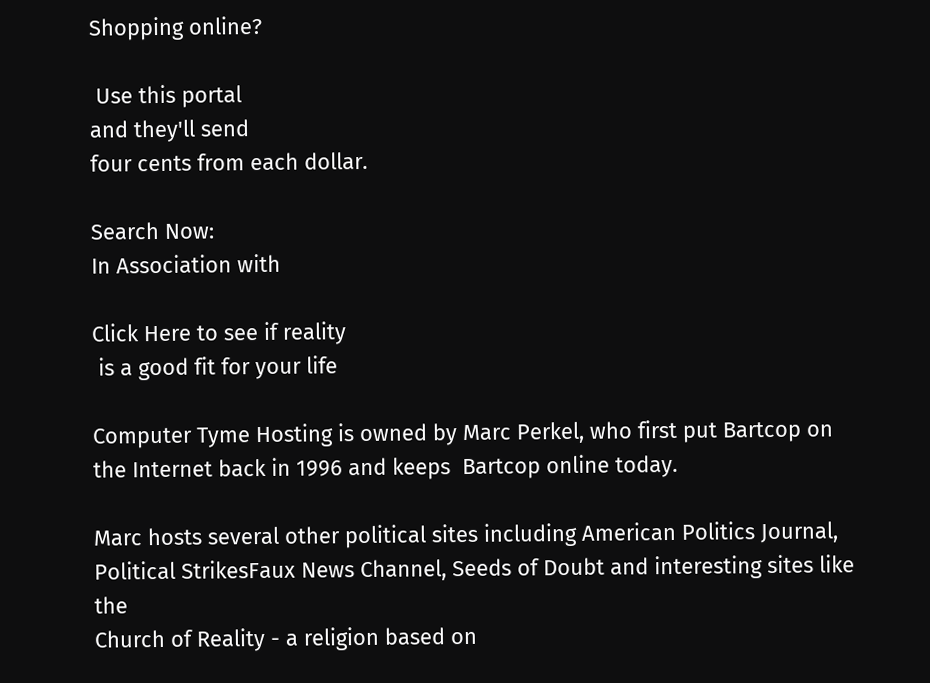Shopping online?

 Use this portal
and they'll send
four cents from each dollar.

Search Now:
In Association with

Click Here to see if reality
 is a good fit for your life

Computer Tyme Hosting is owned by Marc Perkel, who first put Bartcop on the Internet back in 1996 and keeps  Bartcop online today.

Marc hosts several other political sites including American Politics Journal, Political StrikesFaux News Channel, Seeds of Doubt and interesting sites like the
Church of Reality - a religion based on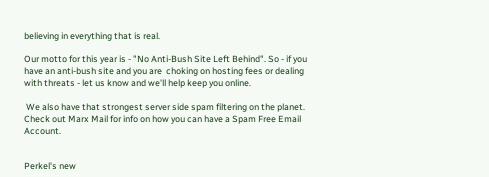believing in everything that is real.

Our motto for this year is - "No Anti-Bush Site Left Behind". So - if you have an anti-bush site and you are  choking on hosting fees or dealing with threats - let us know and we'll help keep you online.

 We also have that strongest server side spam filtering on the planet.
Check out Marx Mail for info on how you can have a Spam Free Email Account.


Perkel's new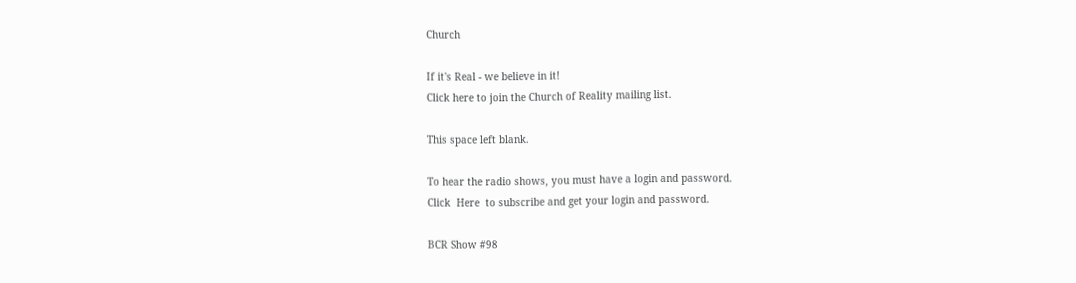Church

If it's Real - we believe in it!
Click here to join the Church of Reality mailing list.

This space left blank.

To hear the radio shows, you must have a login and password.
Click  Here  to subscribe and get your login and password.

BCR Show #98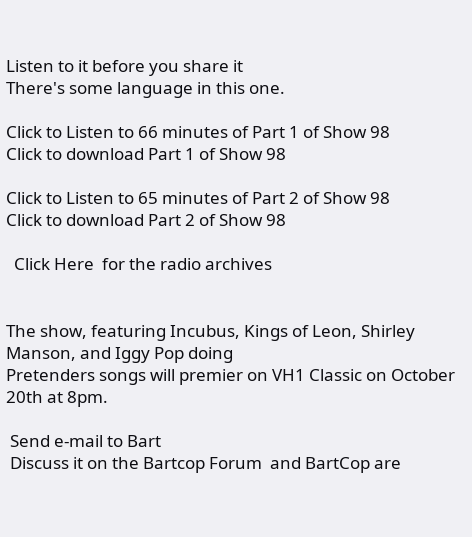Listen to it before you share it
There's some language in this one.

Click to Listen to 66 minutes of Part 1 of Show 98
Click to download Part 1 of Show 98

Click to Listen to 65 minutes of Part 2 of Show 98
Click to download Part 2 of Show 98

  Click Here  for the radio archives


The show, featuring Incubus, Kings of Leon, Shirley Manson, and Iggy Pop doing
Pretenders songs will premier on VH1 Classic on October 20th at 8pm.

 Send e-mail to Bart
 Discuss it on the Bartcop Forum  and BartCop are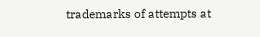trademarks of attempts at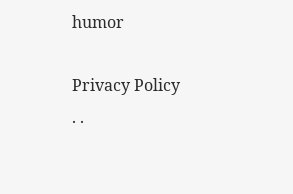humor

Privacy Policy
. .